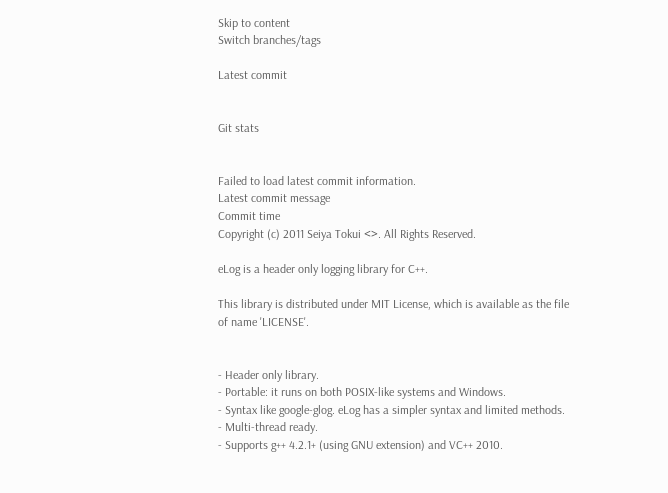Skip to content
Switch branches/tags

Latest commit


Git stats


Failed to load latest commit information.
Latest commit message
Commit time
Copyright (c) 2011 Seiya Tokui <>. All Rights Reserved.

eLog is a header only logging library for C++.

This library is distributed under MIT License, which is available as the file
of name 'LICENSE'.


- Header only library.
- Portable: it runs on both POSIX-like systems and Windows.
- Syntax like google-glog. eLog has a simpler syntax and limited methods.
- Multi-thread ready.
- Supports g++ 4.2.1+ (using GNU extension) and VC++ 2010.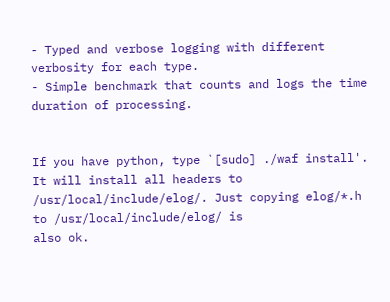- Typed and verbose logging with different verbosity for each type.
- Simple benchmark that counts and logs the time duration of processing.


If you have python, type `[sudo] ./waf install'. It will install all headers to
/usr/local/include/elog/. Just copying elog/*.h to /usr/local/include/elog/ is
also ok.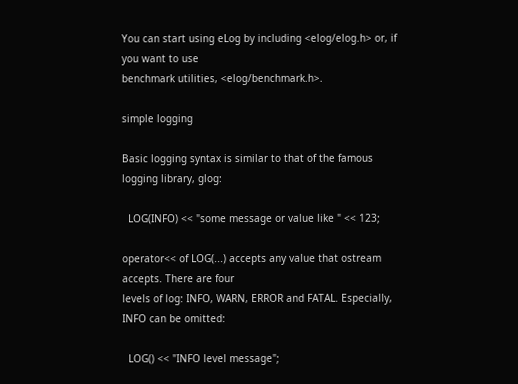You can start using eLog by including <elog/elog.h> or, if you want to use
benchmark utilities, <elog/benchmark.h>.

simple logging

Basic logging syntax is similar to that of the famous logging library, glog:

  LOG(INFO) << "some message or value like " << 123;

operator<< of LOG(...) accepts any value that ostream accepts. There are four
levels of log: INFO, WARN, ERROR and FATAL. Especially, INFO can be omitted:

  LOG() << "INFO level message";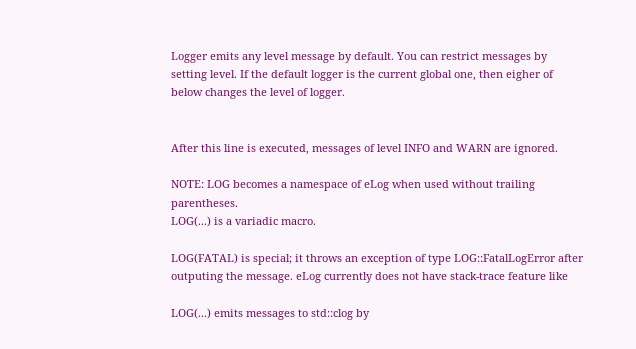Logger emits any level message by default. You can restrict messages by
setting level. If the default logger is the current global one, then eigher of
below changes the level of logger.


After this line is executed, messages of level INFO and WARN are ignored.

NOTE: LOG becomes a namespace of eLog when used without trailing parentheses.
LOG(...) is a variadic macro.

LOG(FATAL) is special; it throws an exception of type LOG::FatalLogError after
outputing the message. eLog currently does not have stack-trace feature like

LOG(...) emits messages to std::clog by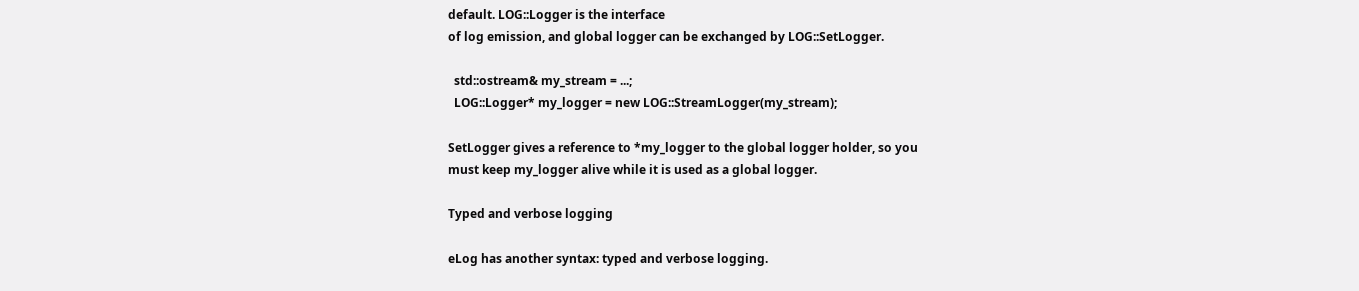default. LOG::Logger is the interface
of log emission, and global logger can be exchanged by LOG::SetLogger.

  std::ostream& my_stream = ...;
  LOG::Logger* my_logger = new LOG::StreamLogger(my_stream);

SetLogger gives a reference to *my_logger to the global logger holder, so you
must keep my_logger alive while it is used as a global logger.

Typed and verbose logging

eLog has another syntax: typed and verbose logging.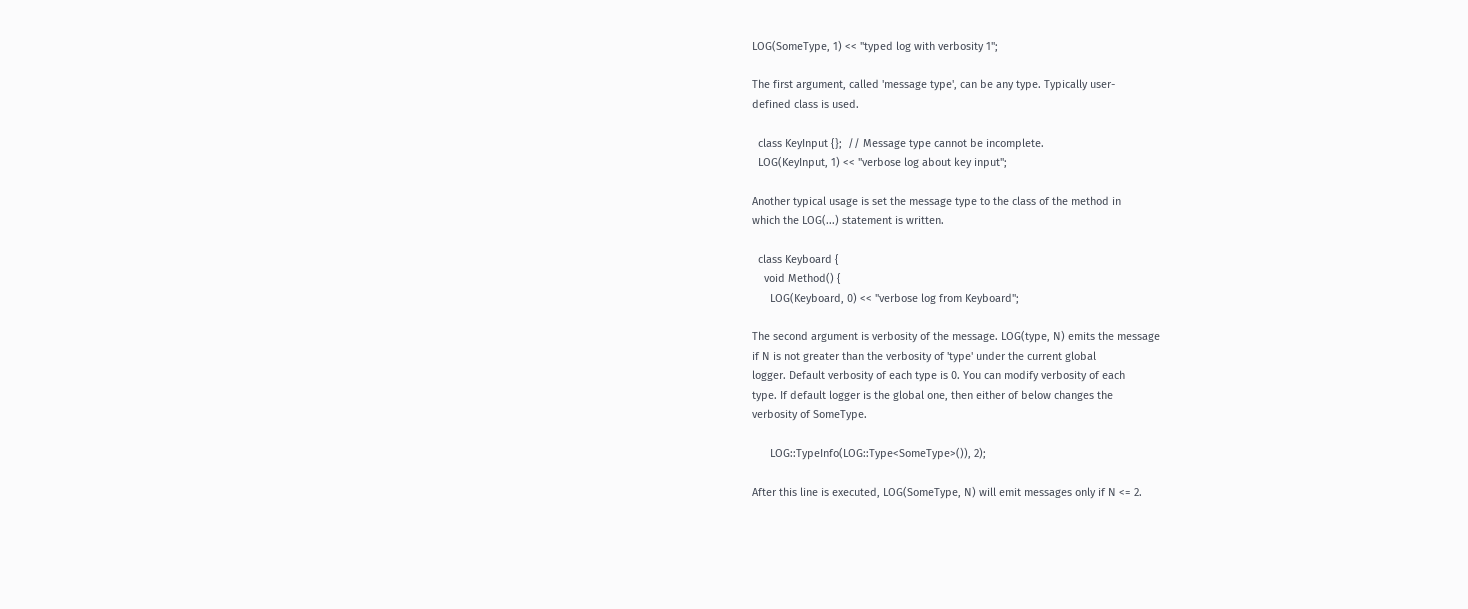LOG(SomeType, 1) << "typed log with verbosity 1";

The first argument, called 'message type', can be any type. Typically user-
defined class is used.

  class KeyInput {};  // Message type cannot be incomplete.
  LOG(KeyInput, 1) << "verbose log about key input";

Another typical usage is set the message type to the class of the method in
which the LOG(...) statement is written.

  class Keyboard {
    void Method() {
      LOG(Keyboard, 0) << "verbose log from Keyboard";

The second argument is verbosity of the message. LOG(type, N) emits the message
if N is not greater than the verbosity of 'type' under the current global
logger. Default verbosity of each type is 0. You can modify verbosity of each
type. If default logger is the global one, then either of below changes the
verbosity of SomeType.

      LOG::TypeInfo(LOG::Type<SomeType>()), 2);

After this line is executed, LOG(SomeType, N) will emit messages only if N <= 2.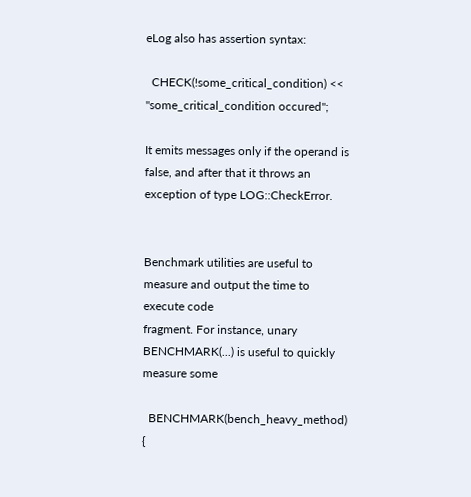eLog also has assertion syntax:

  CHECK(!some_critical_condition) << "some_critical_condition occured";

It emits messages only if the operand is false, and after that it throws an
exception of type LOG::CheckError.


Benchmark utilities are useful to measure and output the time to execute code
fragment. For instance, unary BENCHMARK(...) is useful to quickly measure some

  BENCHMARK(bench_heavy_method) {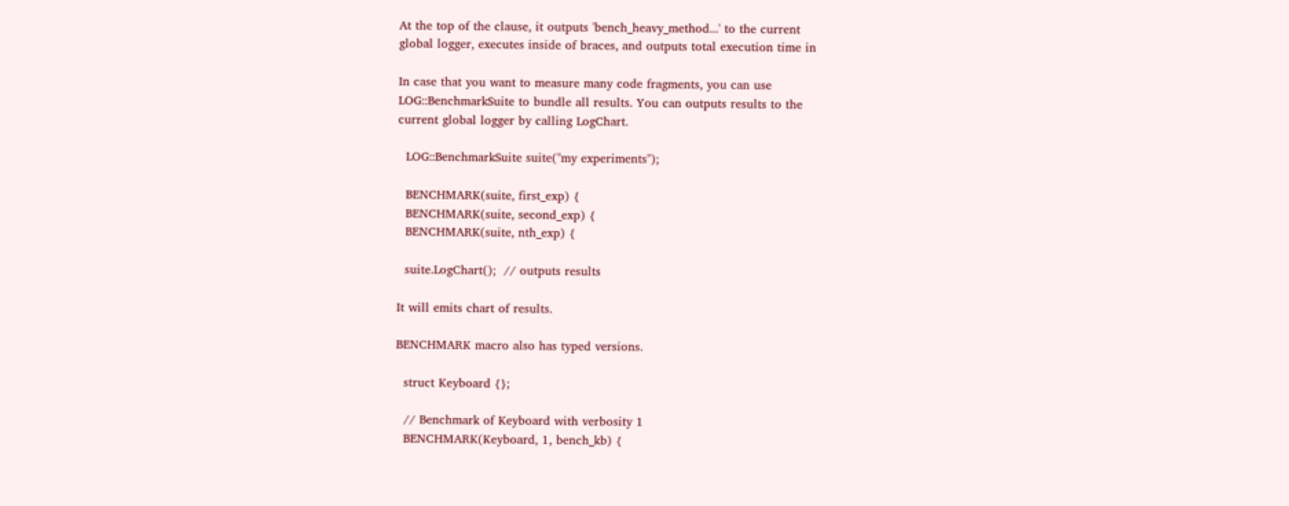At the top of the clause, it outputs 'bench_heavy_method...' to the current
global logger, executes inside of braces, and outputs total execution time in

In case that you want to measure many code fragments, you can use
LOG::BenchmarkSuite to bundle all results. You can outputs results to the
current global logger by calling LogChart.

  LOG::BenchmarkSuite suite("my experiments");

  BENCHMARK(suite, first_exp) {
  BENCHMARK(suite, second_exp) {
  BENCHMARK(suite, nth_exp) {

  suite.LogChart();  // outputs results

It will emits chart of results.

BENCHMARK macro also has typed versions.

  struct Keyboard {};

  // Benchmark of Keyboard with verbosity 1
  BENCHMARK(Keyboard, 1, bench_kb) {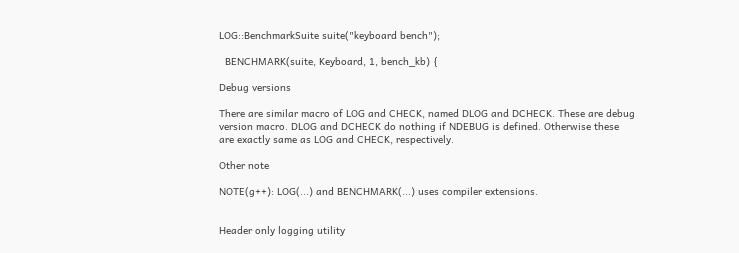LOG::BenchmarkSuite suite("keyboard bench");

  BENCHMARK(suite, Keyboard, 1, bench_kb) {

Debug versions

There are similar macro of LOG and CHECK, named DLOG and DCHECK. These are debug
version macro. DLOG and DCHECK do nothing if NDEBUG is defined. Otherwise these
are exactly same as LOG and CHECK, respectively.

Other note

NOTE(g++): LOG(...) and BENCHMARK(...) uses compiler extensions.


Header only logging utility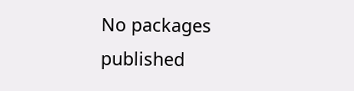No packages published